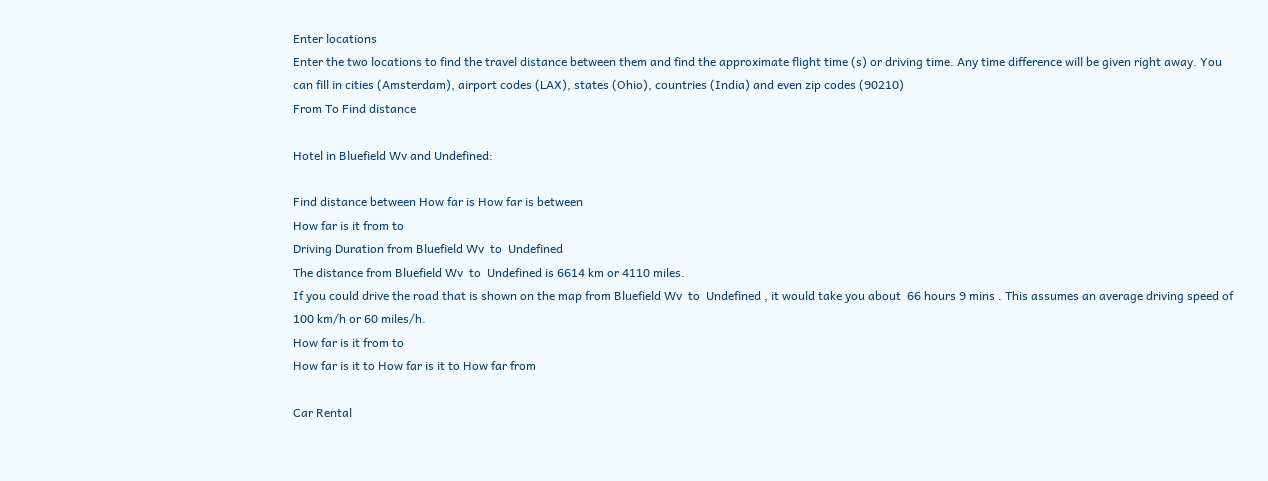Enter locations
Enter the two locations to find the travel distance between them and find the approximate flight time (s) or driving time. Any time difference will be given right away. You can fill in cities (Amsterdam), airport codes (LAX), states (Ohio), countries (India) and even zip codes (90210)
From To Find distance

Hotel in Bluefield Wv and Undefined:

Find distance between How far is How far is between
How far is it from to
Driving Duration from Bluefield Wv  to  Undefined
The distance from Bluefield Wv  to  Undefined is 6614 km or 4110 miles.
If you could drive the road that is shown on the map from Bluefield Wv  to  Undefined , it would take you about  66 hours 9 mins . This assumes an average driving speed of 100 km/h or 60 miles/h.
How far is it from to
How far is it to How far is it to How far from

Car Rental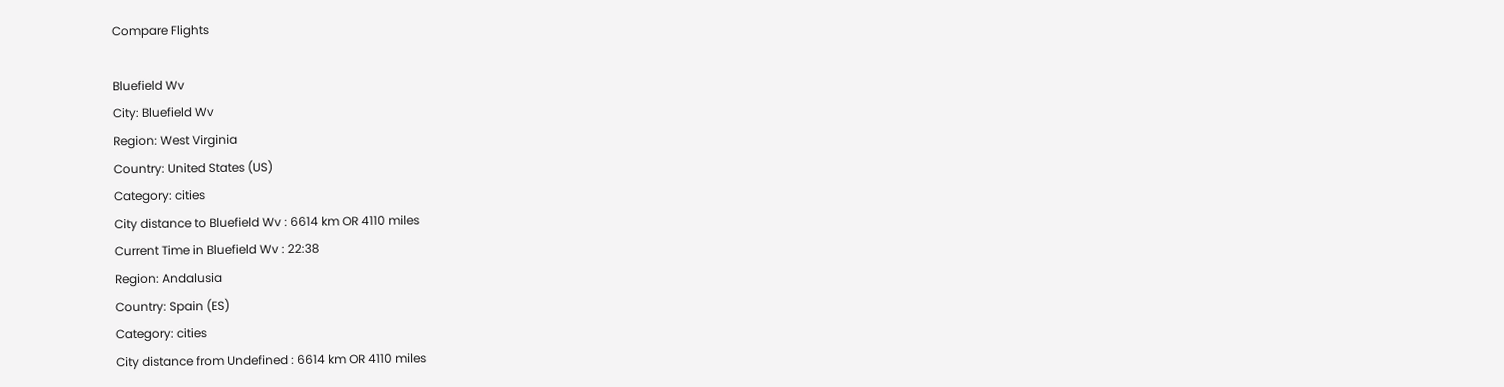Compare Flights

Bluefield Wv
City: Bluefield Wv
Region: West Virginia
Country: United States (US)
Category: cities
City distance to Bluefield Wv : 6614 km OR 4110 miles
Current Time in Bluefield Wv : 22:38
Region: Andalusia
Country: Spain (ES)
Category: cities
City distance from Undefined : 6614 km OR 4110 miles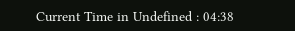Current Time in Undefined : 04:38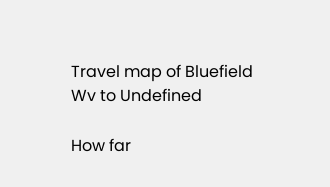Travel map of Bluefield Wv to Undefined

How far